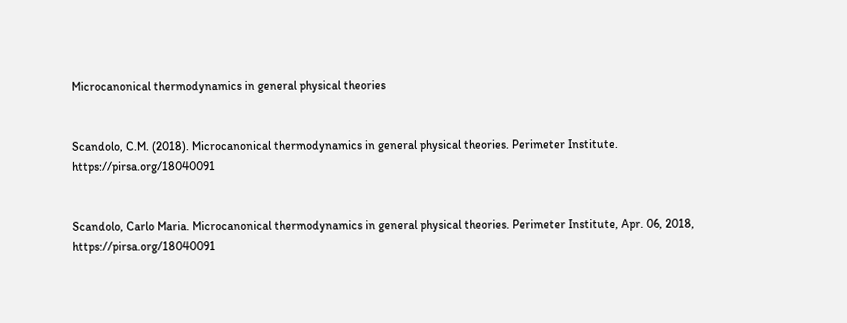Microcanonical thermodynamics in general physical theories


Scandolo, C.M. (2018). Microcanonical thermodynamics in general physical theories. Perimeter Institute. https://pirsa.org/18040091


Scandolo, Carlo Maria. Microcanonical thermodynamics in general physical theories. Perimeter Institute, Apr. 06, 2018, https://pirsa.org/18040091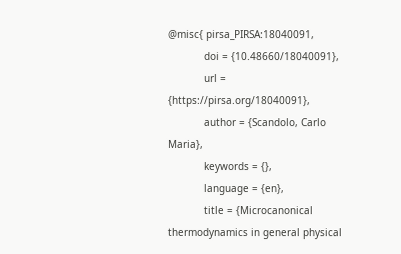@misc{ pirsa_PIRSA:18040091,
            doi = {10.48660/18040091},
            url = {https://pirsa.org/18040091},
            author = {Scandolo, Carlo Maria},
            keywords = {},
            language = {en},
            title = {Microcanonical thermodynamics in general physical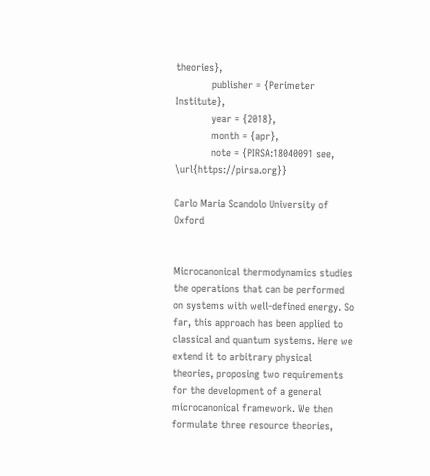theories},
            publisher = {Perimeter Institute},
            year = {2018},
            month = {apr},
            note = {PIRSA:18040091 see, \url{https://pirsa.org}}

Carlo Maria Scandolo University of Oxford


Microcanonical thermodynamics studies the operations that can be performed on systems with well-defined energy. So far, this approach has been applied to classical and quantum systems. Here we extend it to arbitrary physical theories, proposing two requirements for the development of a general microcanonical framework. We then formulate three resource theories,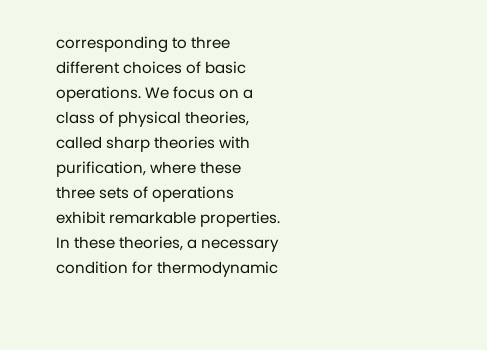corresponding to three different choices of basic operations. We focus on a class of physical theories, called sharp theories with purification, where these three sets of operations exhibit remarkable properties. In these theories, a necessary condition for thermodynamic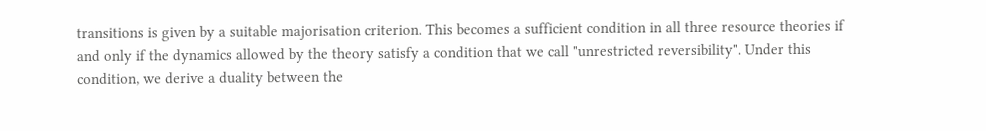transitions is given by a suitable majorisation criterion. This becomes a sufficient condition in all three resource theories if and only if the dynamics allowed by the theory satisfy a condition that we call "unrestricted reversibility". Under this condition, we derive a duality between the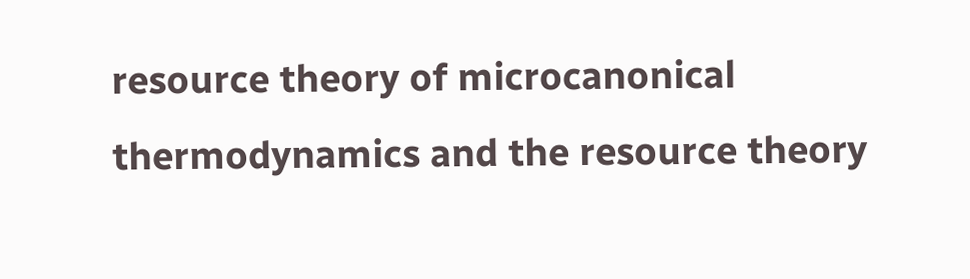resource theory of microcanonical thermodynamics and the resource theory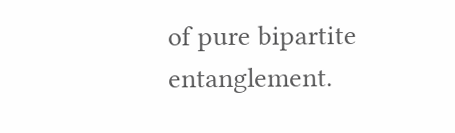of pure bipartite entanglement.